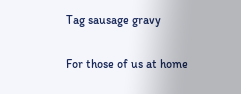Tag sausage gravy

For those of us at home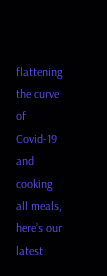flattening the curve of Covid-19 and cooking all meals, here’s our latest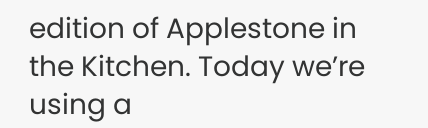edition of Applestone in the Kitchen. Today we’re using a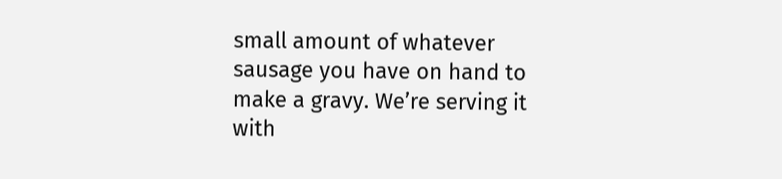small amount of whatever sausage you have on hand to make a gravy. We’re serving it with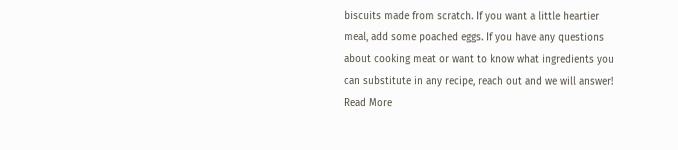biscuits made from scratch. If you want a little heartier meal, add some poached eggs. If you have any questions about cooking meat or want to know what ingredients you can substitute in any recipe, reach out and we will answer!
Read More